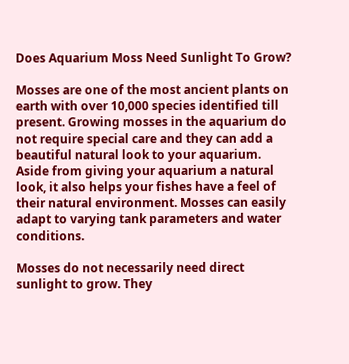Does Aquarium Moss Need Sunlight To Grow?

Mosses are one of the most ancient plants on earth with over 10,000 species identified till present. Growing mosses in the aquarium do not require special care and they can add a beautiful natural look to your aquarium. Aside from giving your aquarium a natural look, it also helps your fishes have a feel of their natural environment. Mosses can easily adapt to varying tank parameters and water conditions.

Mosses do not necessarily need direct sunlight to grow. They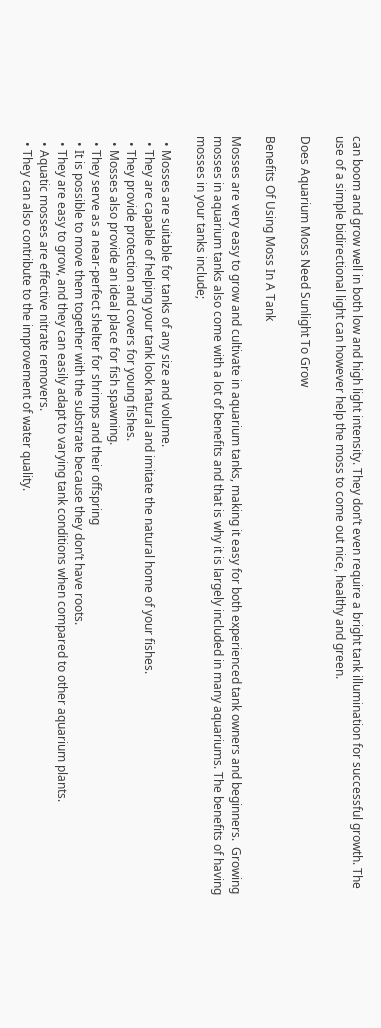can boom and grow well in both low and high light intensity. They don’t even require a bright tank illumination for successful growth. The use of a simple bidirectional light can however help the moss to come out nice, healthy and green.

Does Aquarium Moss Need Sunlight To Grow

Benefits Of Using Moss In A Tank

Mosses are very easy to grow and cultivate in aquarium tanks, making it easy for both experienced tank owners and beginners.  Growing mosses in aquarium tanks also come with a lot of benefits and that is why it is largely included in many aquariums. The benefits of having mosses in your tanks include;

  • Mosses are suitable for tanks of any size and volume.
  • They are capable of helping your tank look natural and imitate the natural home of your fishes.
  • They provide protection and covers for young fishes.
  • Mosses also provide an ideal place for fish spawning.
  • They serve as a near-perfect shelter for shrimps and their offspring
  • It is possible to move them together with the substrate because they don’t have roots.
  • They are easy to grow, and they can easily adapt to varying tank conditions when compared to other aquarium plants.
  • Aquatic mosses are effective nitrate removers.
  • They can also contribute to the improvement of water quality.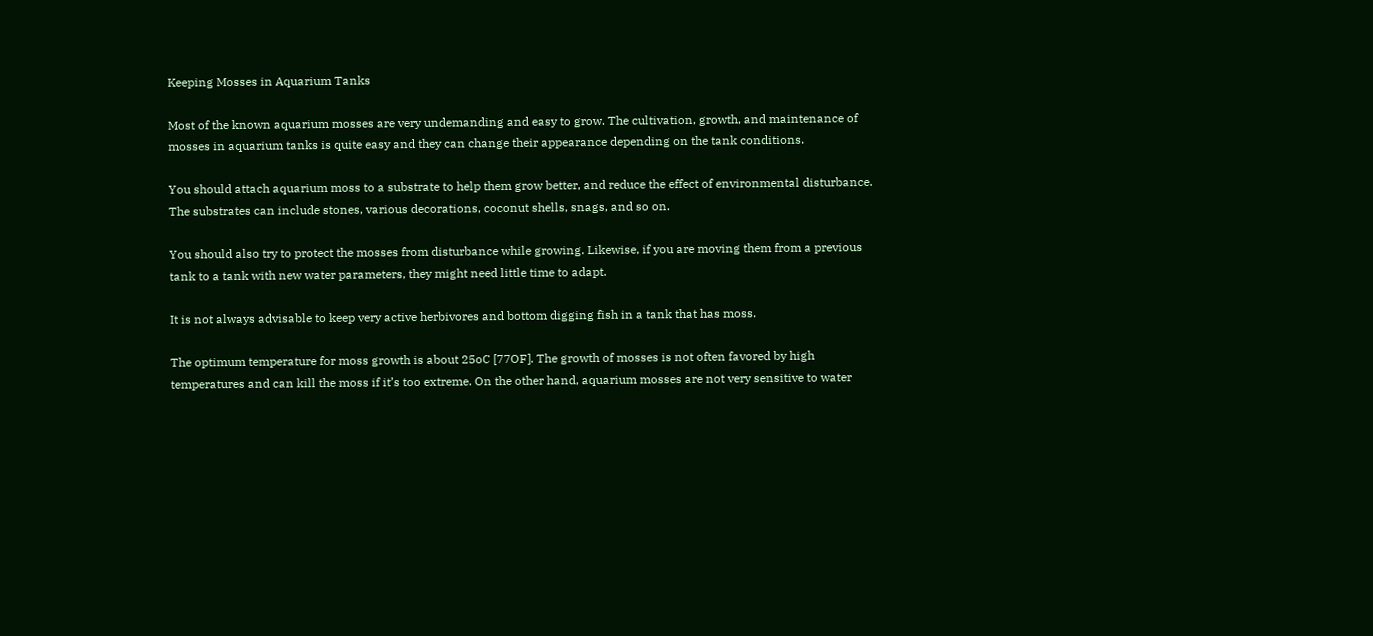Keeping Mosses in Aquarium Tanks

Most of the known aquarium mosses are very undemanding and easy to grow. The cultivation, growth, and maintenance of mosses in aquarium tanks is quite easy and they can change their appearance depending on the tank conditions.

You should attach aquarium moss to a substrate to help them grow better, and reduce the effect of environmental disturbance. The substrates can include stones, various decorations, coconut shells, snags, and so on.

You should also try to protect the mosses from disturbance while growing. Likewise, if you are moving them from a previous tank to a tank with new water parameters, they might need little time to adapt.

It is not always advisable to keep very active herbivores and bottom digging fish in a tank that has moss.

The optimum temperature for moss growth is about 25oC [77OF]. The growth of mosses is not often favored by high temperatures and can kill the moss if it’s too extreme. On the other hand, aquarium mosses are not very sensitive to water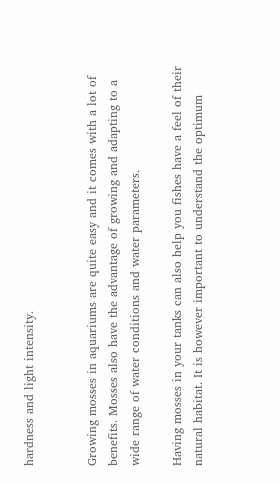hardness and light intensity.


Growing mosses in aquariums are quite easy and it comes with a lot of benefits. Mosses also have the advantage of growing and adapting to a wide range of water conditions and water parameters.

Having mosses in your tanks can also help you fishes have a feel of their natural habitat. It is however important to understand the optimum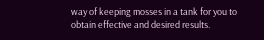way of keeping mosses in a tank for you to obtain effective and desired results.